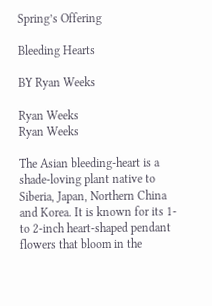Spring’s Offering

Bleeding Hearts

BY Ryan Weeks

Ryan Weeks
Ryan Weeks

The Asian bleeding-heart is a shade-loving plant native to Siberia, Japan, Northern China and Korea. It is known for its 1- to 2-inch heart-shaped pendant flowers that bloom in the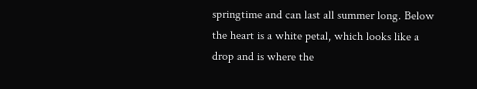springtime and can last all summer long. Below the heart is a white petal, which looks like a drop and is where the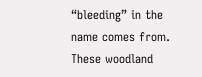“bleeding” in the name comes from. These woodland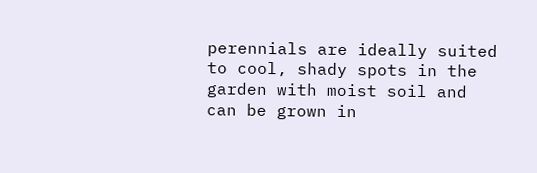perennials are ideally suited to cool, shady spots in the garden with moist soil and can be grown in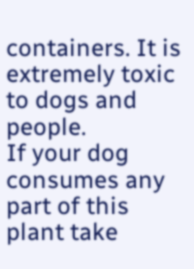containers. It is extremely toxic to dogs and people.
If your dog consumes any part of this plant take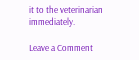it to the veterinarian immediately.

Leave a Comment